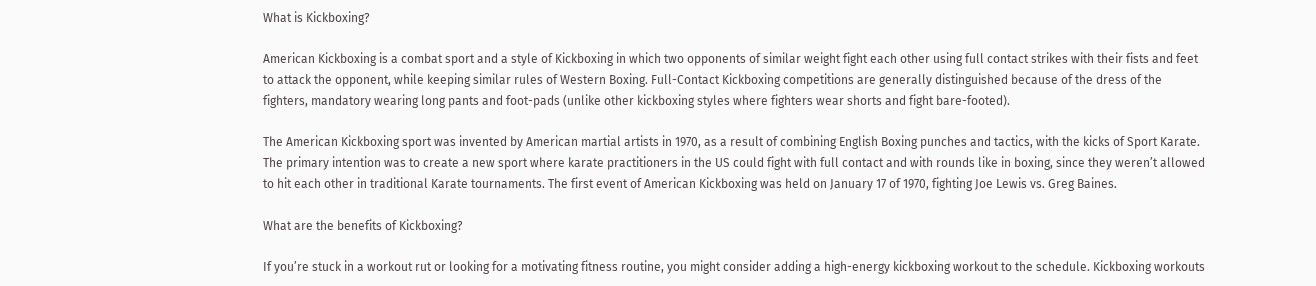What is Kickboxing?

American Kickboxing is a combat sport and a style of Kickboxing in which two opponents of similar weight fight each other using full contact strikes with their fists and feet to attack the opponent, while keeping similar rules of Western Boxing. Full-Contact Kickboxing competitions are generally distinguished because of the dress of the fighters, mandatory wearing long pants and foot-pads (unlike other kickboxing styles where fighters wear shorts and fight bare-footed).

The American Kickboxing sport was invented by American martial artists in 1970, as a result of combining English Boxing punches and tactics, with the kicks of Sport Karate. The primary intention was to create a new sport where karate practitioners in the US could fight with full contact and with rounds like in boxing, since they weren’t allowed to hit each other in traditional Karate tournaments. The first event of American Kickboxing was held on January 17 of 1970, fighting Joe Lewis vs. Greg Baines.

What are the benefits of Kickboxing?

If you’re stuck in a workout rut or looking for a motivating fitness routine, you might consider adding a high-energy kickboxing workout to the schedule. Kickboxing workouts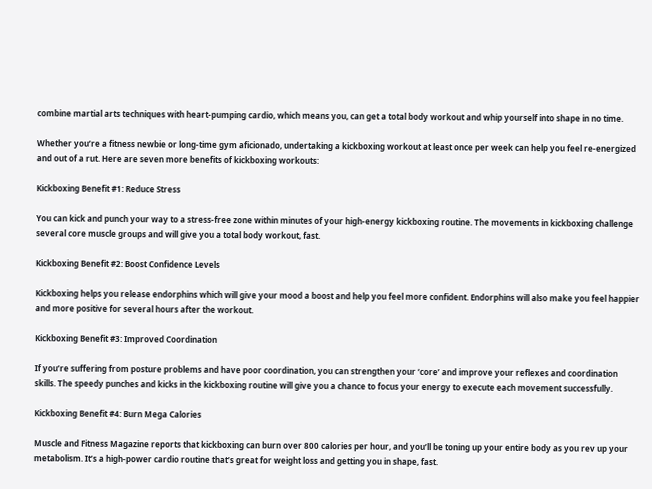combine martial arts techniques with heart-pumping cardio, which means you, can get a total body workout and whip yourself into shape in no time.

Whether you’re a fitness newbie or long-time gym aficionado, undertaking a kickboxing workout at least once per week can help you feel re-energized and out of a rut. Here are seven more benefits of kickboxing workouts:

Kickboxing Benefit #1: Reduce Stress

You can kick and punch your way to a stress-free zone within minutes of your high-energy kickboxing routine. The movements in kickboxing challenge several core muscle groups and will give you a total body workout, fast.

Kickboxing Benefit #2: Boost Confidence Levels

Kickboxing helps you release endorphins which will give your mood a boost and help you feel more confident. Endorphins will also make you feel happier and more positive for several hours after the workout.

Kickboxing Benefit #3: Improved Coordination

If you’re suffering from posture problems and have poor coordination, you can strengthen your ‘core’ and improve your reflexes and coordination skills. The speedy punches and kicks in the kickboxing routine will give you a chance to focus your energy to execute each movement successfully.

Kickboxing Benefit #4: Burn Mega Calories

Muscle and Fitness Magazine reports that kickboxing can burn over 800 calories per hour, and you’ll be toning up your entire body as you rev up your metabolism. It’s a high-power cardio routine that’s great for weight loss and getting you in shape, fast.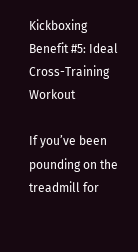Kickboxing Benefit #5: Ideal Cross-Training Workout

If you’ve been pounding on the treadmill for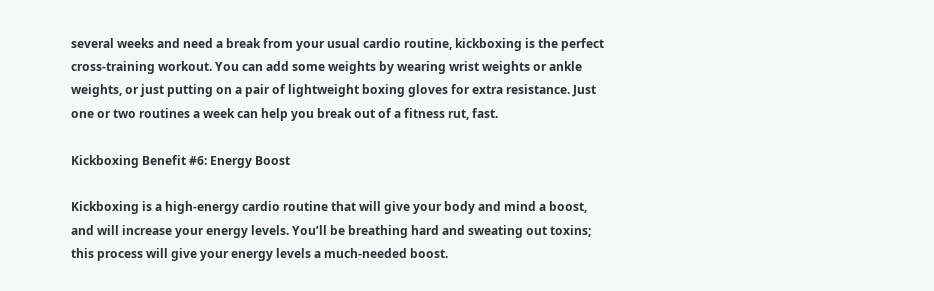several weeks and need a break from your usual cardio routine, kickboxing is the perfect cross-training workout. You can add some weights by wearing wrist weights or ankle weights, or just putting on a pair of lightweight boxing gloves for extra resistance. Just one or two routines a week can help you break out of a fitness rut, fast.

Kickboxing Benefit #6: Energy Boost

Kickboxing is a high-energy cardio routine that will give your body and mind a boost, and will increase your energy levels. You’ll be breathing hard and sweating out toxins; this process will give your energy levels a much-needed boost.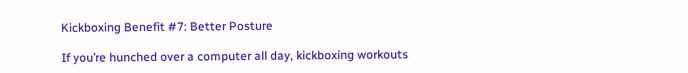Kickboxing Benefit #7: Better Posture

If you’re hunched over a computer all day, kickboxing workouts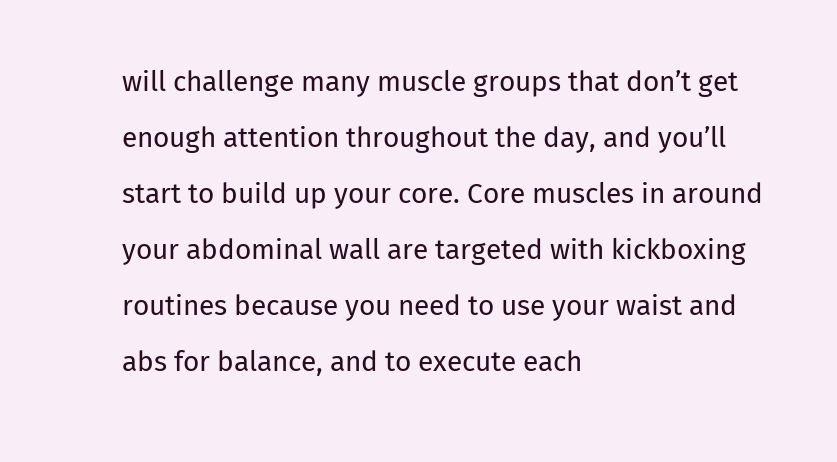will challenge many muscle groups that don’t get enough attention throughout the day, and you’ll start to build up your core. Core muscles in around your abdominal wall are targeted with kickboxing routines because you need to use your waist and abs for balance, and to execute each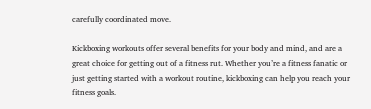carefully coordinated move.

Kickboxing workouts offer several benefits for your body and mind, and are a great choice for getting out of a fitness rut. Whether you’re a fitness fanatic or just getting started with a workout routine, kickboxing can help you reach your fitness goals.